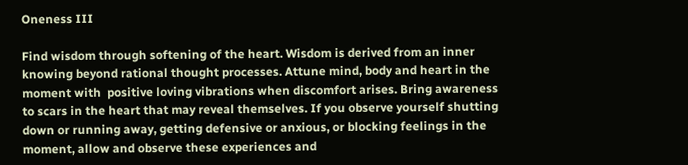Oneness III

Find wisdom through softening of the heart. Wisdom is derived from an inner knowing beyond rational thought processes. Attune mind, body and heart in the moment with  positive loving vibrations when discomfort arises. Bring awareness to scars in the heart that may reveal themselves. If you observe yourself shutting down or running away, getting defensive or anxious, or blocking feelings in the moment, allow and observe these experiences and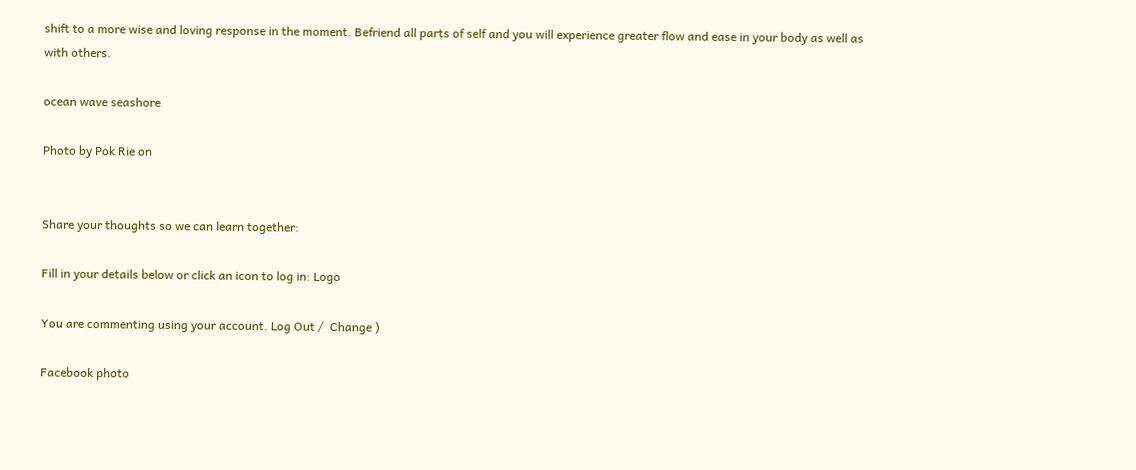shift to a more wise and loving response in the moment. Befriend all parts of self and you will experience greater flow and ease in your body as well as with others.

ocean wave seashore

Photo by Pok Rie on


Share your thoughts so we can learn together:

Fill in your details below or click an icon to log in: Logo

You are commenting using your account. Log Out /  Change )

Facebook photo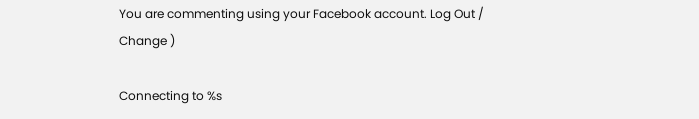You are commenting using your Facebook account. Log Out /  Change )

Connecting to %s